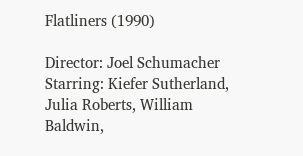Flatliners (1990)

Director: Joel Schumacher
Starring: Kiefer Sutherland, Julia Roberts, William Baldwin,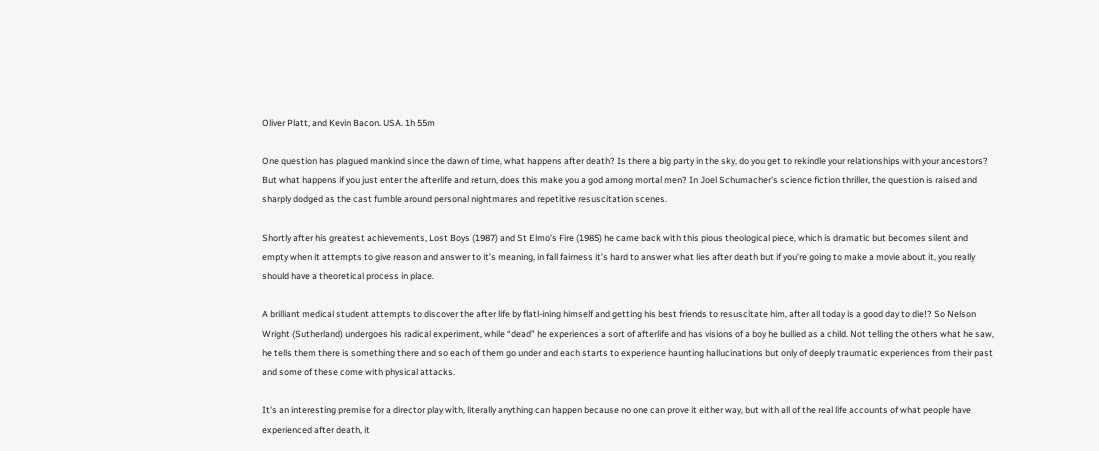Oliver Platt, and Kevin Bacon. USA. 1h 55m

One question has plagued mankind since the dawn of time, what happens after death? Is there a big party in the sky, do you get to rekindle your relationships with your ancestors? But what happens if you just enter the afterlife and return, does this make you a god among mortal men? In Joel Schumacher’s science fiction thriller, the question is raised and sharply dodged as the cast fumble around personal nightmares and repetitive resuscitation scenes.

Shortly after his greatest achievements, Lost Boys (1987) and St Elmo’s Fire (1985) he came back with this pious theological piece, which is dramatic but becomes silent and empty when it attempts to give reason and answer to it’s meaning, in fall fairness it’s hard to answer what lies after death but if you’re going to make a movie about it, you really should have a theoretical process in place.

A brilliant medical student attempts to discover the after life by flatl-ining himself and getting his best friends to resuscitate him, after all today is a good day to die!? So Nelson Wright (Sutherland) undergoes his radical experiment, while “dead” he experiences a sort of afterlife and has visions of a boy he bullied as a child. Not telling the others what he saw, he tells them there is something there and so each of them go under and each starts to experience haunting hallucinations but only of deeply traumatic experiences from their past and some of these come with physical attacks.

It’s an interesting premise for a director play with, literally anything can happen because no one can prove it either way, but with all of the real life accounts of what people have experienced after death, it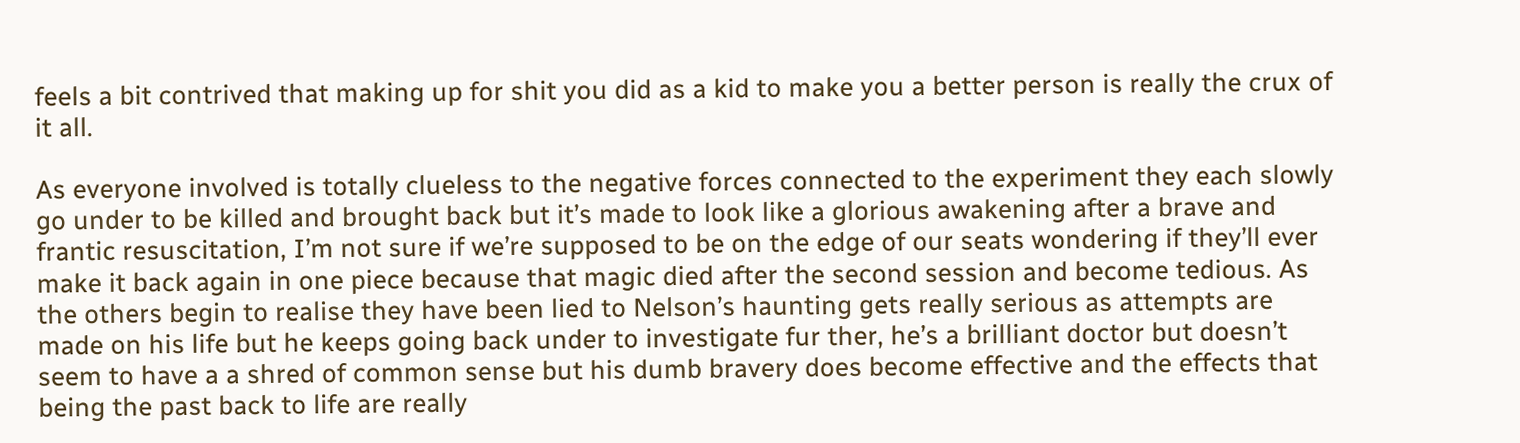feels a bit contrived that making up for shit you did as a kid to make you a better person is really the crux of it all.

As everyone involved is totally clueless to the negative forces connected to the experiment they each slowly go under to be killed and brought back but it’s made to look like a glorious awakening after a brave and frantic resuscitation, I’m not sure if we’re supposed to be on the edge of our seats wondering if they’ll ever make it back again in one piece because that magic died after the second session and become tedious. As the others begin to realise they have been lied to Nelson’s haunting gets really serious as attempts are made on his life but he keeps going back under to investigate fur ther, he’s a brilliant doctor but doesn’t seem to have a a shred of common sense but his dumb bravery does become effective and the effects that being the past back to life are really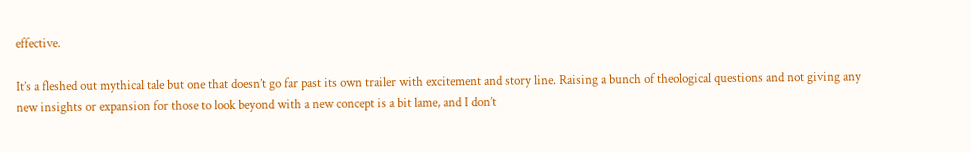effective.

It’s a fleshed out mythical tale but one that doesn’t go far past its own trailer with excitement and story line. Raising a bunch of theological questions and not giving any new insights or expansion for those to look beyond with a new concept is a bit lame, and I don’t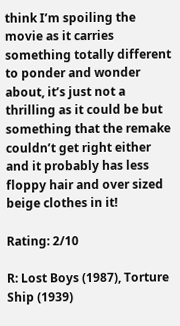think I’m spoiling the movie as it carries something totally different to ponder and wonder about, it’s just not a thrilling as it could be but something that the remake couldn’t get right either and it probably has less floppy hair and over sized beige clothes in it!

Rating: 2/10

R: Lost Boys (1987), Torture Ship (1939)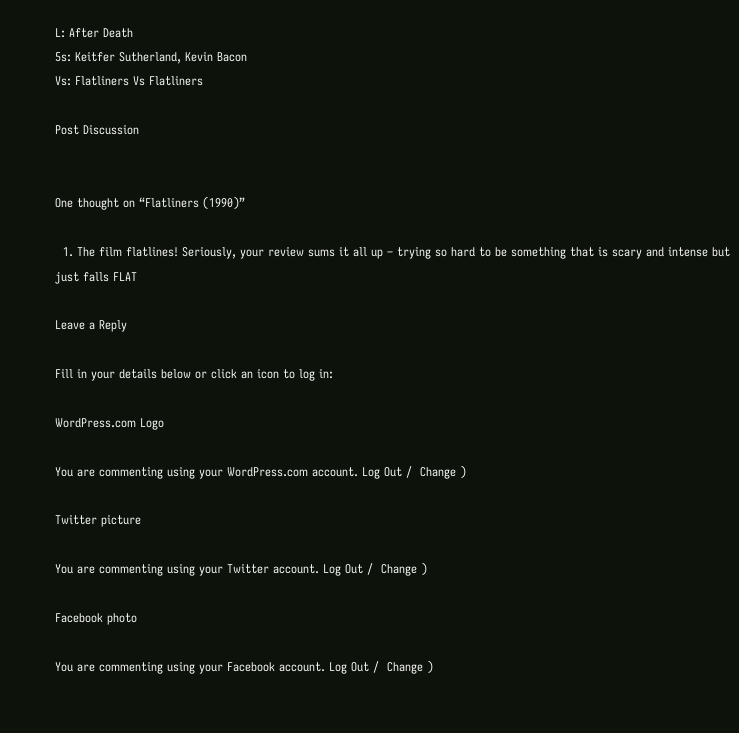L: After Death
5s: Keitfer Sutherland, Kevin Bacon
Vs: Flatliners Vs Flatliners

Post Discussion


One thought on “Flatliners (1990)”

  1. The film flatlines! Seriously, your review sums it all up – trying so hard to be something that is scary and intense but just falls FLAT

Leave a Reply

Fill in your details below or click an icon to log in:

WordPress.com Logo

You are commenting using your WordPress.com account. Log Out /  Change )

Twitter picture

You are commenting using your Twitter account. Log Out /  Change )

Facebook photo

You are commenting using your Facebook account. Log Out /  Change )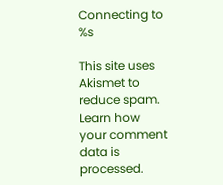Connecting to %s

This site uses Akismet to reduce spam. Learn how your comment data is processed.